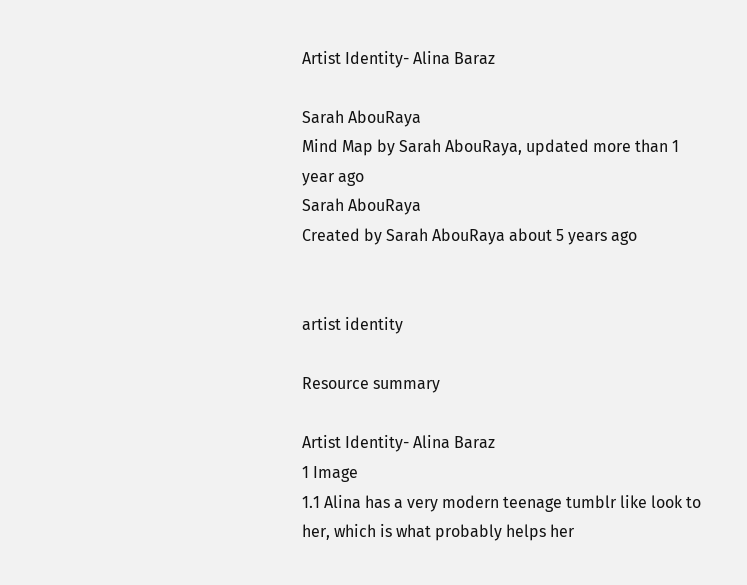Artist Identity- Alina Baraz

Sarah AbouRaya
Mind Map by Sarah AbouRaya, updated more than 1 year ago
Sarah AbouRaya
Created by Sarah AbouRaya about 5 years ago


artist identity

Resource summary

Artist Identity- Alina Baraz
1 Image
1.1 Alina has a very modern teenage tumblr like look to her, which is what probably helps her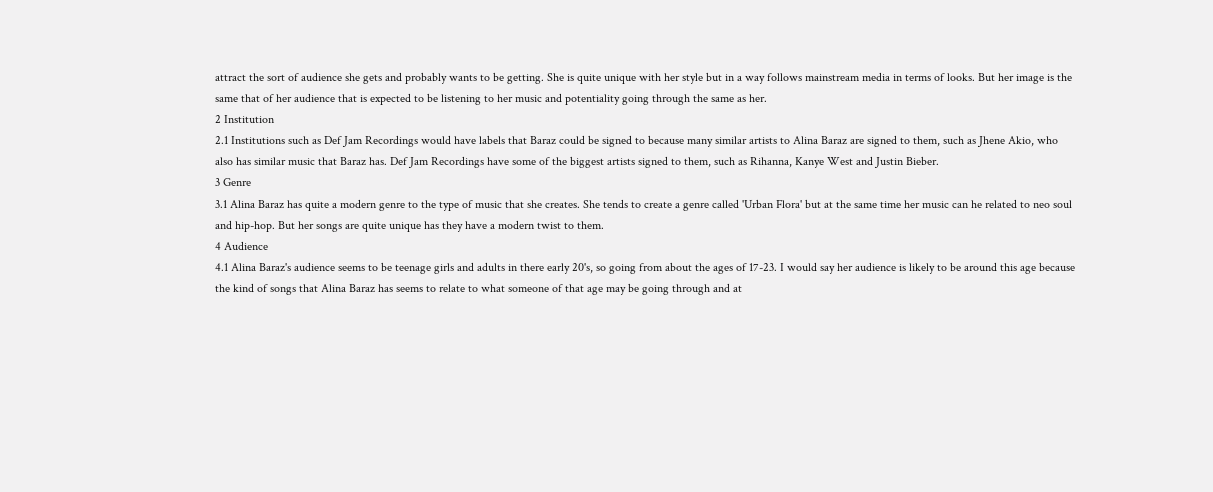attract the sort of audience she gets and probably wants to be getting. She is quite unique with her style but in a way follows mainstream media in terms of looks. But her image is the same that of her audience that is expected to be listening to her music and potentiality going through the same as her.
2 Institution
2.1 Institutions such as Def Jam Recordings would have labels that Baraz could be signed to because many similar artists to Alina Baraz are signed to them, such as Jhene Akio, who also has similar music that Baraz has. Def Jam Recordings have some of the biggest artists signed to them, such as Rihanna, Kanye West and Justin Bieber.
3 Genre
3.1 Alina Baraz has quite a modern genre to the type of music that she creates. She tends to create a genre called 'Urban Flora' but at the same time her music can he related to neo soul and hip-hop. But her songs are quite unique has they have a modern twist to them.
4 Audience
4.1 Alina Baraz's audience seems to be teenage girls and adults in there early 20's, so going from about the ages of 17-23. I would say her audience is likely to be around this age because the kind of songs that Alina Baraz has seems to relate to what someone of that age may be going through and at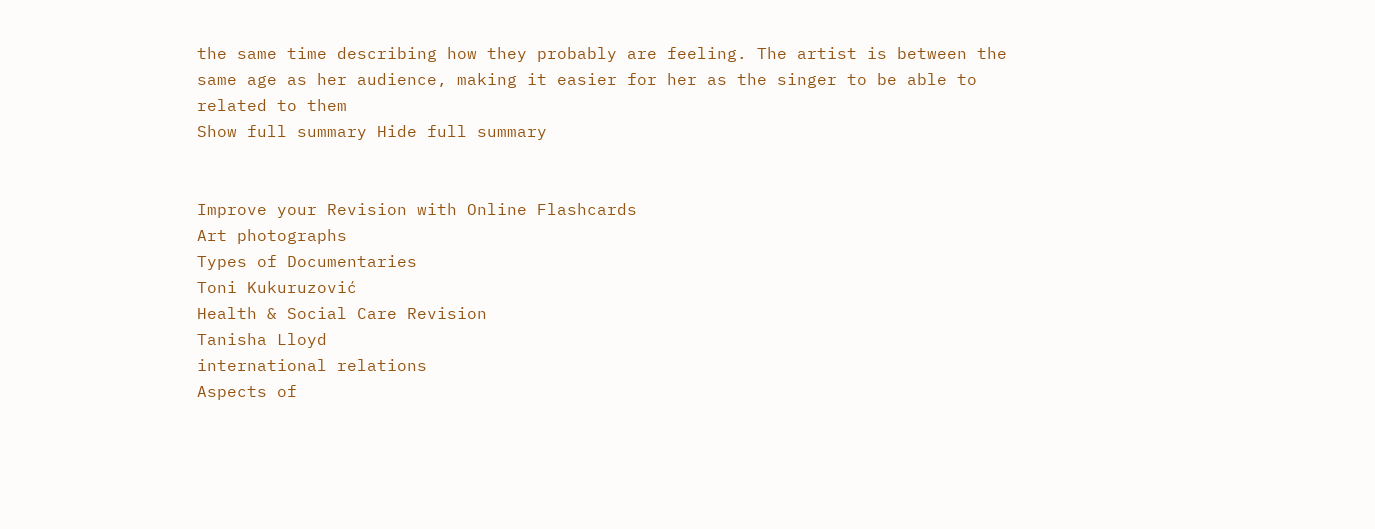the same time describing how they probably are feeling. The artist is between the same age as her audience, making it easier for her as the singer to be able to related to them
Show full summary Hide full summary


Improve your Revision with Online Flashcards
Art photographs
Types of Documentaries
Toni Kukuruzović
Health & Social Care Revision
Tanisha Lloyd
international relations
Aspects of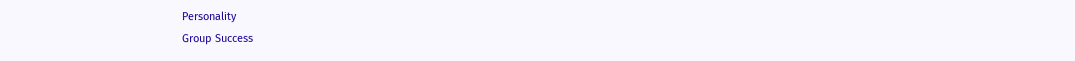Personality
Group Success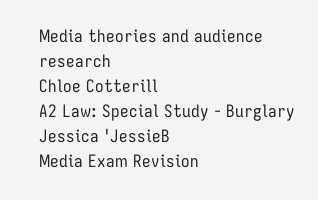Media theories and audience research
Chloe Cotterill
A2 Law: Special Study - Burglary
Jessica 'JessieB
Media Exam Revision